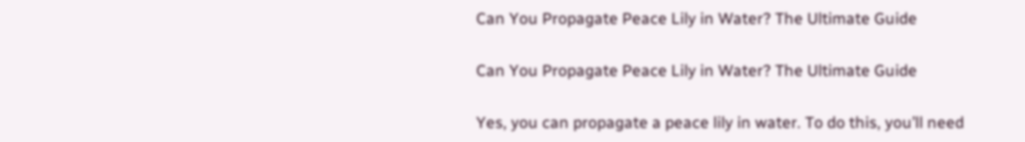Can You Propagate Peace Lily in Water? The Ultimate Guide

Can You Propagate Peace Lily in Water? The Ultimate Guide

Yes, you can propagate a peace lily in water. To do this, you’ll need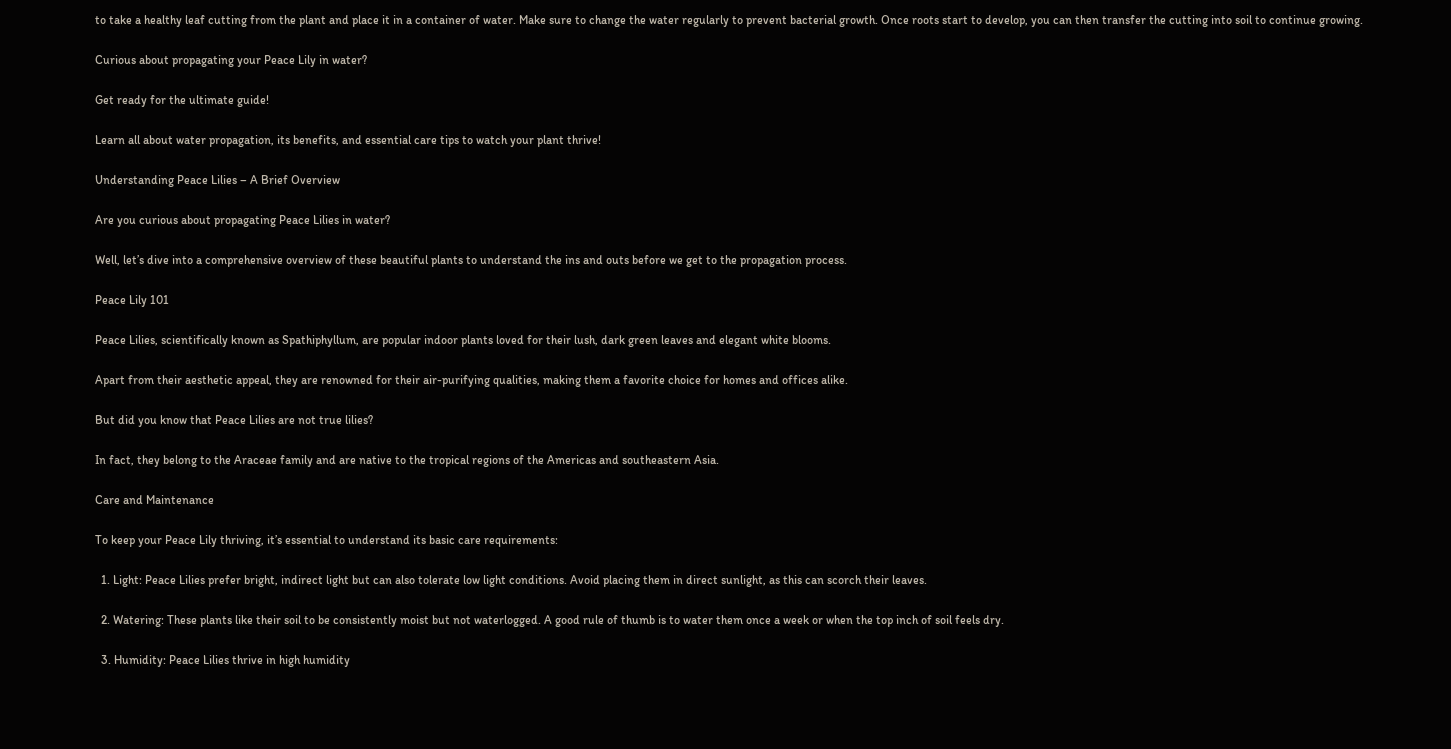to take a healthy leaf cutting from the plant and place it in a container of water. Make sure to change the water regularly to prevent bacterial growth. Once roots start to develop, you can then transfer the cutting into soil to continue growing.

Curious about propagating your Peace Lily in water?

Get ready for the ultimate guide!

Learn all about water propagation, its benefits, and essential care tips to watch your plant thrive!

Understanding Peace Lilies – A Brief Overview

Are you curious about propagating Peace Lilies in water?

Well, let’s dive into a comprehensive overview of these beautiful plants to understand the ins and outs before we get to the propagation process.

Peace Lily 101

Peace Lilies, scientifically known as Spathiphyllum, are popular indoor plants loved for their lush, dark green leaves and elegant white blooms.

Apart from their aesthetic appeal, they are renowned for their air-purifying qualities, making them a favorite choice for homes and offices alike.

But did you know that Peace Lilies are not true lilies?

In fact, they belong to the Araceae family and are native to the tropical regions of the Americas and southeastern Asia.

Care and Maintenance

To keep your Peace Lily thriving, it’s essential to understand its basic care requirements:

  1. Light: Peace Lilies prefer bright, indirect light but can also tolerate low light conditions. Avoid placing them in direct sunlight, as this can scorch their leaves.

  2. Watering: These plants like their soil to be consistently moist but not waterlogged. A good rule of thumb is to water them once a week or when the top inch of soil feels dry.

  3. Humidity: Peace Lilies thrive in high humidity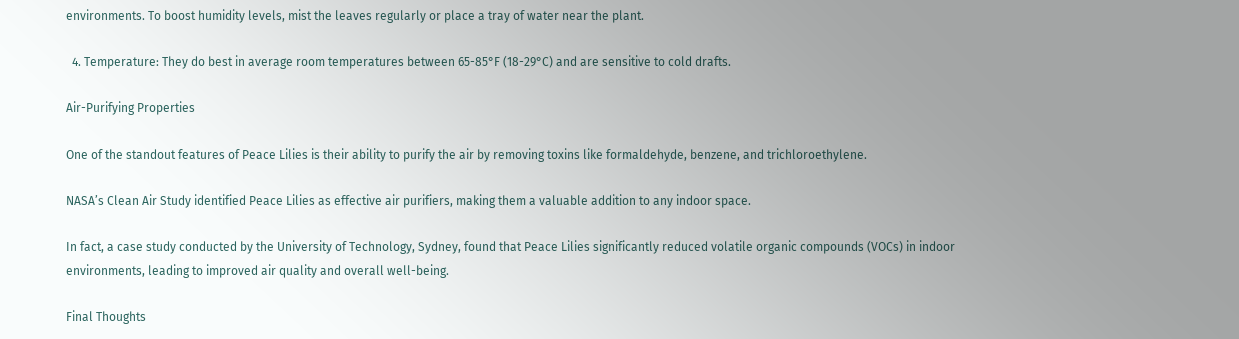environments. To boost humidity levels, mist the leaves regularly or place a tray of water near the plant.

  4. Temperature: They do best in average room temperatures between 65-85°F (18-29°C) and are sensitive to cold drafts.

Air-Purifying Properties

One of the standout features of Peace Lilies is their ability to purify the air by removing toxins like formaldehyde, benzene, and trichloroethylene.

NASA’s Clean Air Study identified Peace Lilies as effective air purifiers, making them a valuable addition to any indoor space.

In fact, a case study conducted by the University of Technology, Sydney, found that Peace Lilies significantly reduced volatile organic compounds (VOCs) in indoor environments, leading to improved air quality and overall well-being.

Final Thoughts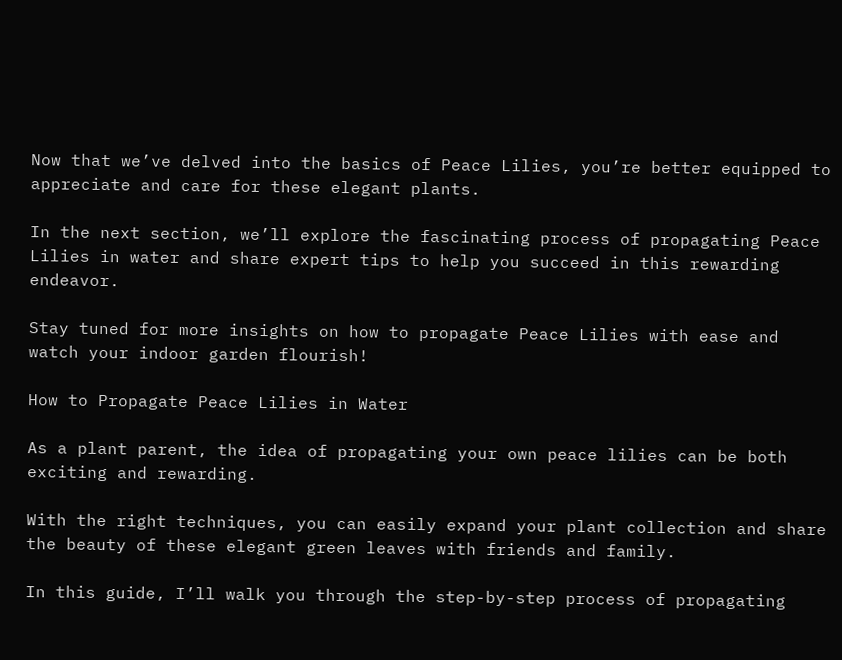Now that we’ve delved into the basics of Peace Lilies, you’re better equipped to appreciate and care for these elegant plants.

In the next section, we’ll explore the fascinating process of propagating Peace Lilies in water and share expert tips to help you succeed in this rewarding endeavor.

Stay tuned for more insights on how to propagate Peace Lilies with ease and watch your indoor garden flourish!

How to Propagate Peace Lilies in Water

As a plant parent, the idea of propagating your own peace lilies can be both exciting and rewarding.

With the right techniques, you can easily expand your plant collection and share the beauty of these elegant green leaves with friends and family.

In this guide, I’ll walk you through the step-by-step process of propagating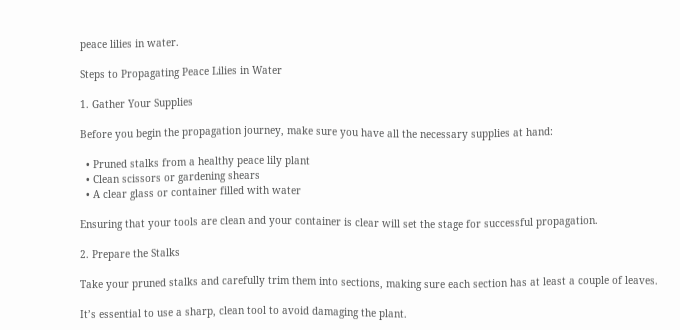peace lilies in water.

Steps to Propagating Peace Lilies in Water

1. Gather Your Supplies

Before you begin the propagation journey, make sure you have all the necessary supplies at hand:

  • Pruned stalks from a healthy peace lily plant
  • Clean scissors or gardening shears
  • A clear glass or container filled with water

Ensuring that your tools are clean and your container is clear will set the stage for successful propagation.

2. Prepare the Stalks

Take your pruned stalks and carefully trim them into sections, making sure each section has at least a couple of leaves.

It’s essential to use a sharp, clean tool to avoid damaging the plant.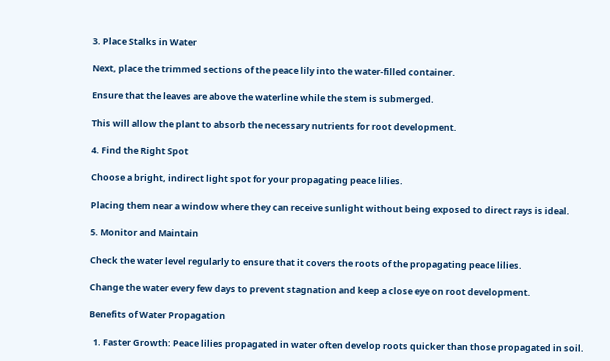3. Place Stalks in Water

Next, place the trimmed sections of the peace lily into the water-filled container.

Ensure that the leaves are above the waterline while the stem is submerged.

This will allow the plant to absorb the necessary nutrients for root development.

4. Find the Right Spot

Choose a bright, indirect light spot for your propagating peace lilies.

Placing them near a window where they can receive sunlight without being exposed to direct rays is ideal.

5. Monitor and Maintain

Check the water level regularly to ensure that it covers the roots of the propagating peace lilies.

Change the water every few days to prevent stagnation and keep a close eye on root development.

Benefits of Water Propagation

  1. Faster Growth: Peace lilies propagated in water often develop roots quicker than those propagated in soil.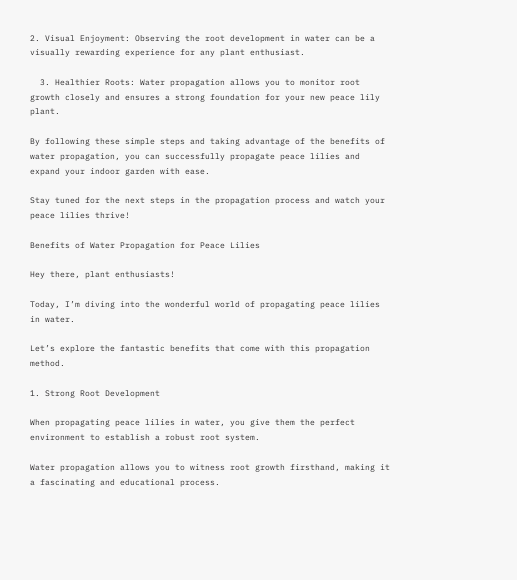2. Visual Enjoyment: Observing the root development in water can be a visually rewarding experience for any plant enthusiast.

  3. Healthier Roots: Water propagation allows you to monitor root growth closely and ensures a strong foundation for your new peace lily plant.

By following these simple steps and taking advantage of the benefits of water propagation, you can successfully propagate peace lilies and expand your indoor garden with ease.

Stay tuned for the next steps in the propagation process and watch your peace lilies thrive!

Benefits of Water Propagation for Peace Lilies

Hey there, plant enthusiasts!

Today, I’m diving into the wonderful world of propagating peace lilies in water.

Let’s explore the fantastic benefits that come with this propagation method.

1. Strong Root Development

When propagating peace lilies in water, you give them the perfect environment to establish a robust root system.

Water propagation allows you to witness root growth firsthand, making it a fascinating and educational process.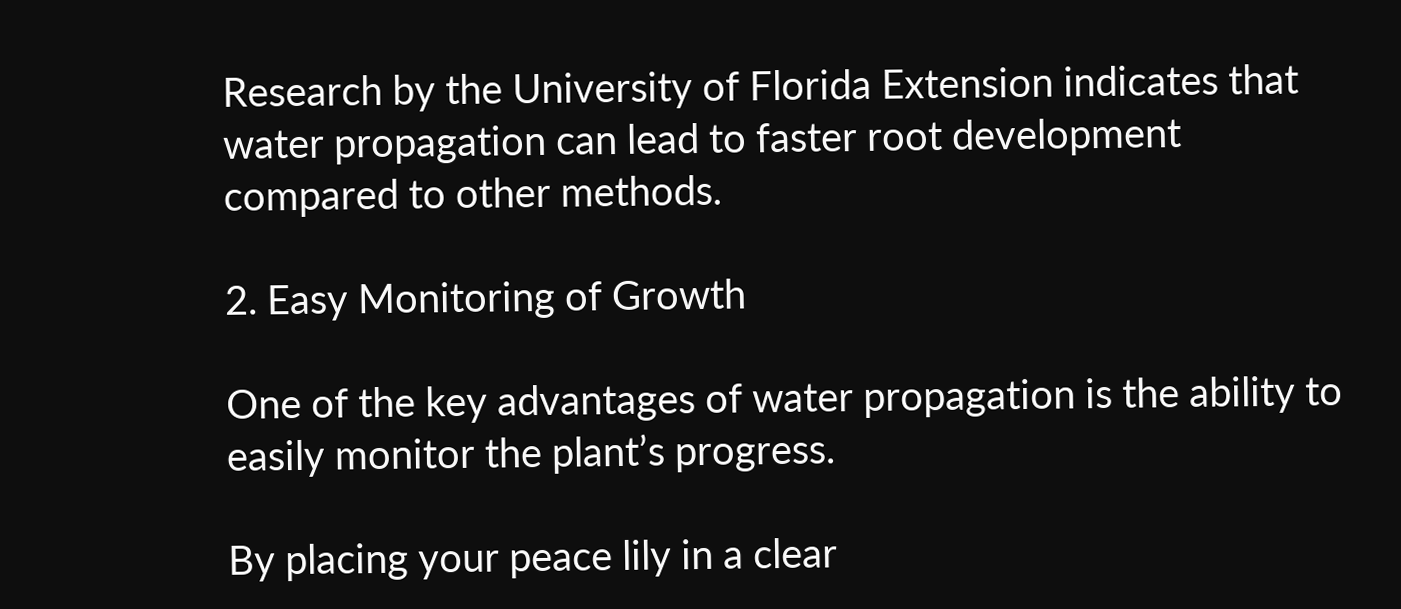Research by the University of Florida Extension indicates that water propagation can lead to faster root development compared to other methods.

2. Easy Monitoring of Growth

One of the key advantages of water propagation is the ability to easily monitor the plant’s progress.

By placing your peace lily in a clear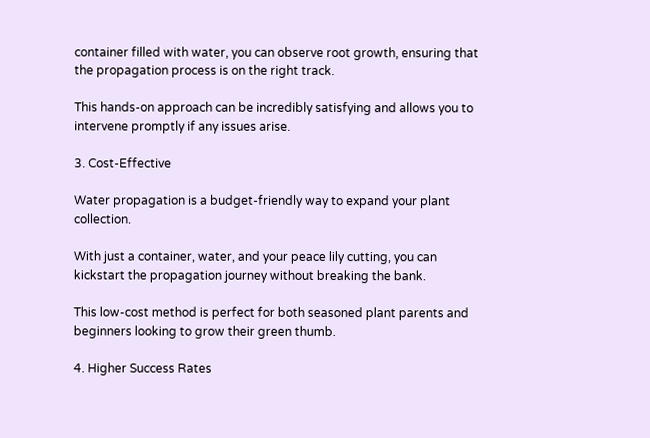container filled with water, you can observe root growth, ensuring that the propagation process is on the right track.

This hands-on approach can be incredibly satisfying and allows you to intervene promptly if any issues arise.

3. Cost-Effective

Water propagation is a budget-friendly way to expand your plant collection.

With just a container, water, and your peace lily cutting, you can kickstart the propagation journey without breaking the bank.

This low-cost method is perfect for both seasoned plant parents and beginners looking to grow their green thumb.

4. Higher Success Rates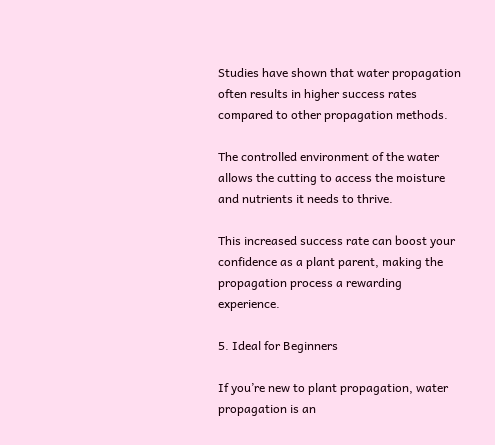Studies have shown that water propagation often results in higher success rates compared to other propagation methods.

The controlled environment of the water allows the cutting to access the moisture and nutrients it needs to thrive.

This increased success rate can boost your confidence as a plant parent, making the propagation process a rewarding experience.

5. Ideal for Beginners

If you’re new to plant propagation, water propagation is an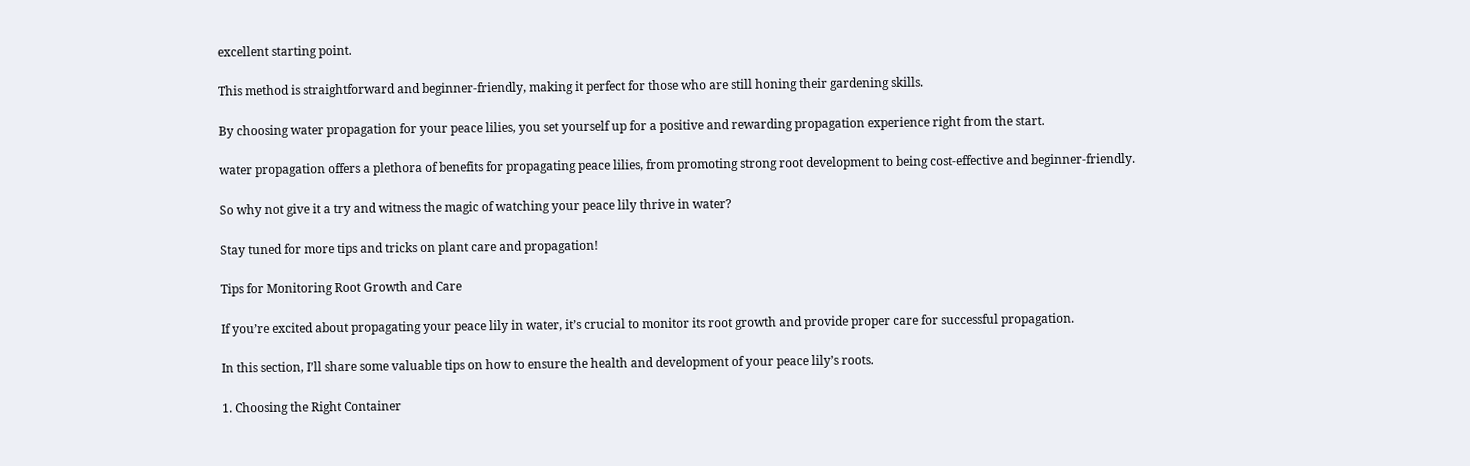excellent starting point.

This method is straightforward and beginner-friendly, making it perfect for those who are still honing their gardening skills.

By choosing water propagation for your peace lilies, you set yourself up for a positive and rewarding propagation experience right from the start.

water propagation offers a plethora of benefits for propagating peace lilies, from promoting strong root development to being cost-effective and beginner-friendly.

So why not give it a try and witness the magic of watching your peace lily thrive in water?

Stay tuned for more tips and tricks on plant care and propagation!

Tips for Monitoring Root Growth and Care

If you’re excited about propagating your peace lily in water, it’s crucial to monitor its root growth and provide proper care for successful propagation.

In this section, I’ll share some valuable tips on how to ensure the health and development of your peace lily’s roots.

1. Choosing the Right Container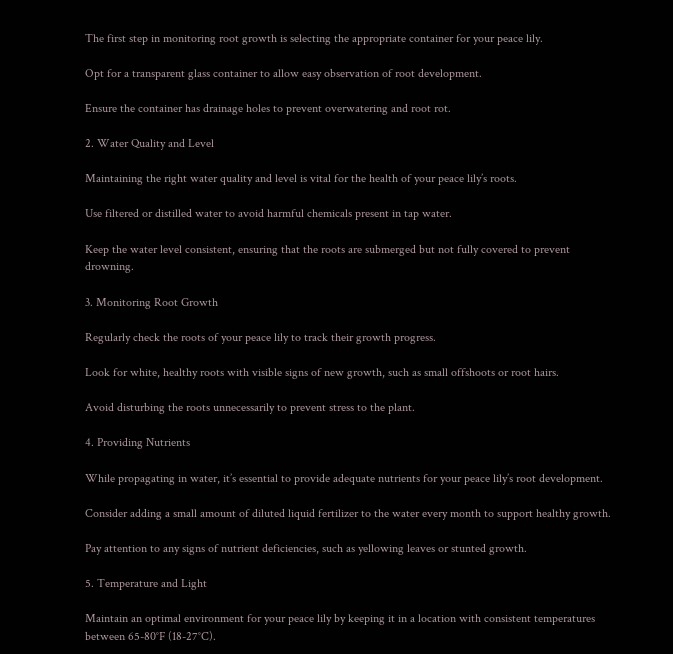The first step in monitoring root growth is selecting the appropriate container for your peace lily.

Opt for a transparent glass container to allow easy observation of root development.

Ensure the container has drainage holes to prevent overwatering and root rot.

2. Water Quality and Level

Maintaining the right water quality and level is vital for the health of your peace lily’s roots.

Use filtered or distilled water to avoid harmful chemicals present in tap water.

Keep the water level consistent, ensuring that the roots are submerged but not fully covered to prevent drowning.

3. Monitoring Root Growth

Regularly check the roots of your peace lily to track their growth progress.

Look for white, healthy roots with visible signs of new growth, such as small offshoots or root hairs.

Avoid disturbing the roots unnecessarily to prevent stress to the plant.

4. Providing Nutrients

While propagating in water, it’s essential to provide adequate nutrients for your peace lily’s root development.

Consider adding a small amount of diluted liquid fertilizer to the water every month to support healthy growth.

Pay attention to any signs of nutrient deficiencies, such as yellowing leaves or stunted growth.

5. Temperature and Light

Maintain an optimal environment for your peace lily by keeping it in a location with consistent temperatures between 65-80°F (18-27°C).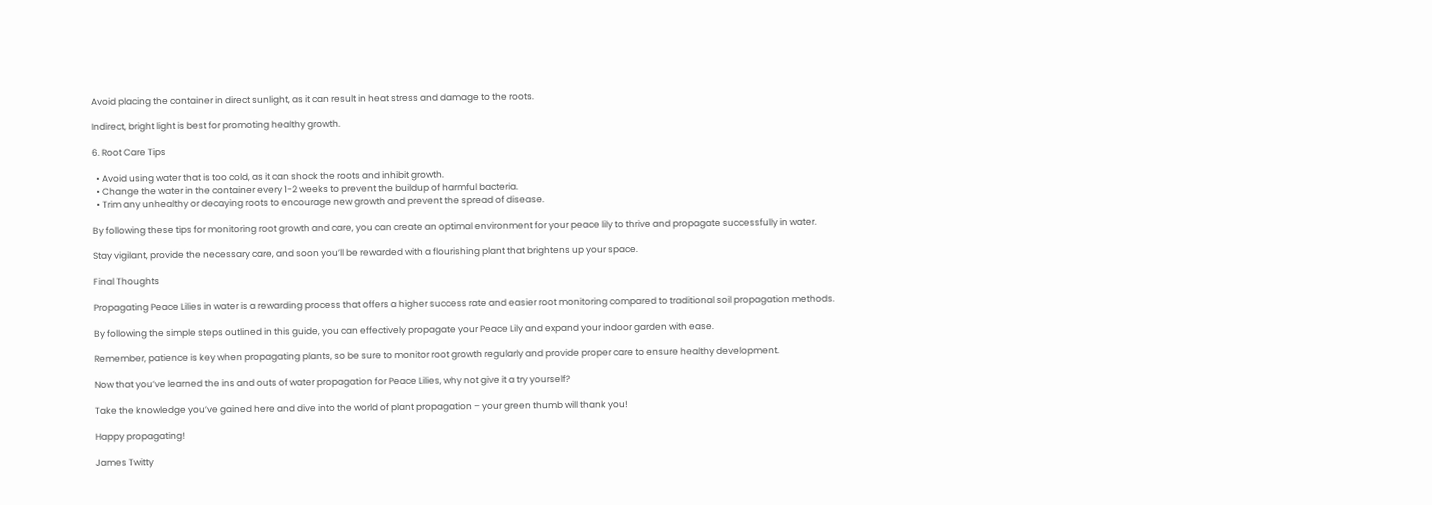Avoid placing the container in direct sunlight, as it can result in heat stress and damage to the roots.

Indirect, bright light is best for promoting healthy growth.

6. Root Care Tips

  • Avoid using water that is too cold, as it can shock the roots and inhibit growth.
  • Change the water in the container every 1-2 weeks to prevent the buildup of harmful bacteria.
  • Trim any unhealthy or decaying roots to encourage new growth and prevent the spread of disease.

By following these tips for monitoring root growth and care, you can create an optimal environment for your peace lily to thrive and propagate successfully in water.

Stay vigilant, provide the necessary care, and soon you’ll be rewarded with a flourishing plant that brightens up your space.

Final Thoughts

Propagating Peace Lilies in water is a rewarding process that offers a higher success rate and easier root monitoring compared to traditional soil propagation methods.

By following the simple steps outlined in this guide, you can effectively propagate your Peace Lily and expand your indoor garden with ease.

Remember, patience is key when propagating plants, so be sure to monitor root growth regularly and provide proper care to ensure healthy development.

Now that you’ve learned the ins and outs of water propagation for Peace Lilies, why not give it a try yourself?

Take the knowledge you’ve gained here and dive into the world of plant propagation – your green thumb will thank you!

Happy propagating!

James Twitty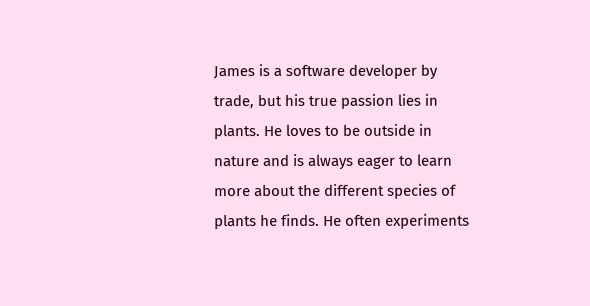James is a software developer by trade, but his true passion lies in plants. He loves to be outside in nature and is always eager to learn more about the different species of plants he finds. He often experiments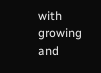with growing and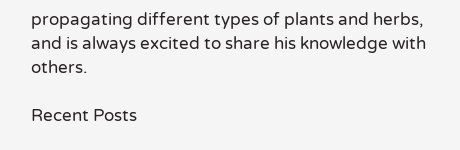propagating different types of plants and herbs, and is always excited to share his knowledge with others.

Recent Posts